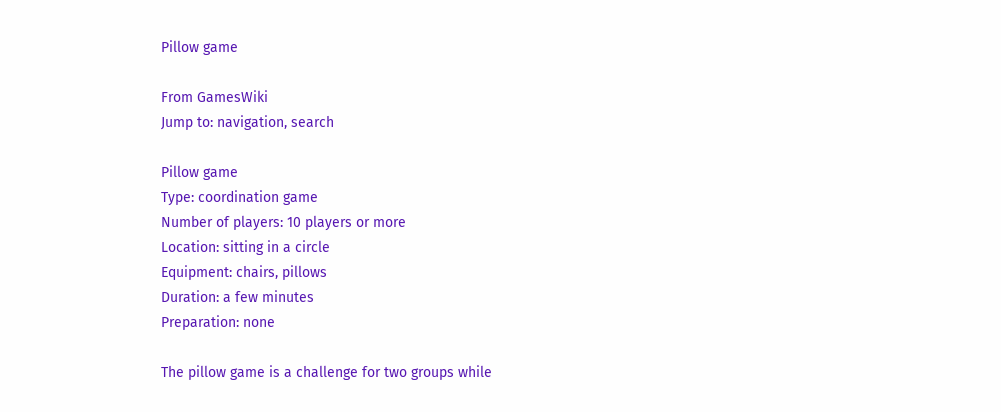Pillow game

From GamesWiki
Jump to: navigation, search

Pillow game
Type: coordination game
Number of players: 10 players or more
Location: sitting in a circle
Equipment: chairs, pillows
Duration: a few minutes
Preparation: none

The pillow game is a challenge for two groups while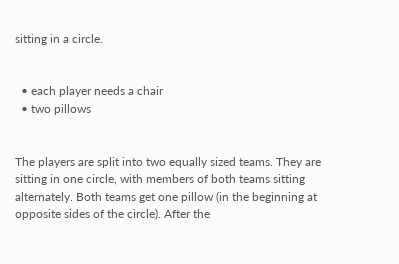sitting in a circle.


  • each player needs a chair
  • two pillows


The players are split into two equally sized teams. They are sitting in one circle, with members of both teams sitting alternately. Both teams get one pillow (in the beginning at opposite sides of the circle). After the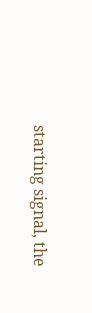starting signal, the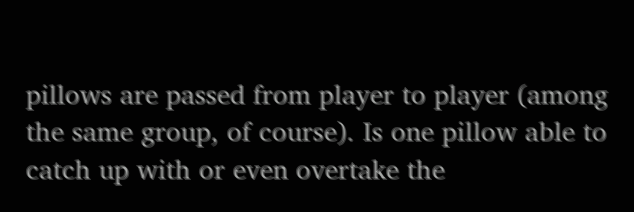pillows are passed from player to player (among the same group, of course). Is one pillow able to catch up with or even overtake the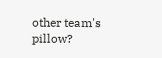other team's pillow?